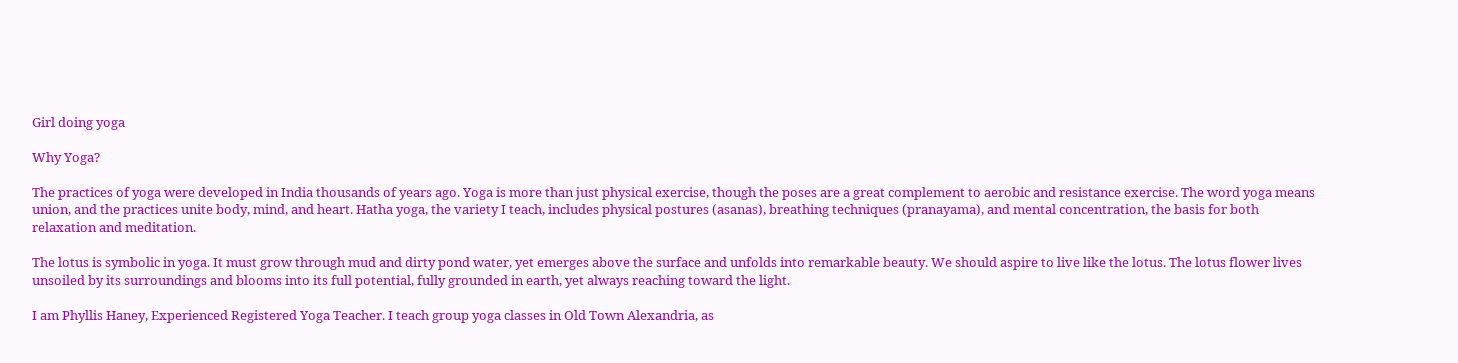Girl doing yoga

Why Yoga?

The practices of yoga were developed in India thousands of years ago. Yoga is more than just physical exercise, though the poses are a great complement to aerobic and resistance exercise. The word yoga means union, and the practices unite body, mind, and heart. Hatha yoga, the variety I teach, includes physical postures (asanas), breathing techniques (pranayama), and mental concentration, the basis for both relaxation and meditation.

The lotus is symbolic in yoga. It must grow through mud and dirty pond water, yet emerges above the surface and unfolds into remarkable beauty. We should aspire to live like the lotus. The lotus flower lives unsoiled by its surroundings and blooms into its full potential, fully grounded in earth, yet always reaching toward the light.

I am Phyllis Haney, Experienced Registered Yoga Teacher. I teach group yoga classes in Old Town Alexandria, as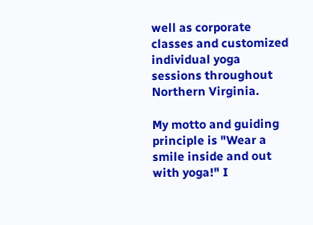well as corporate classes and customized individual yoga sessions throughout Northern Virginia.

My motto and guiding principle is "Wear a smile inside and out with yoga!" I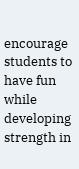encourage students to have fun while developing strength in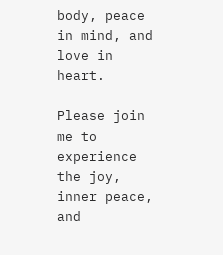body, peace in mind, and love in heart.

Please join me to experience the joy, inner peace, and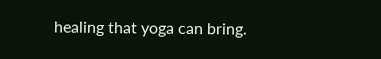healing that yoga can bring.